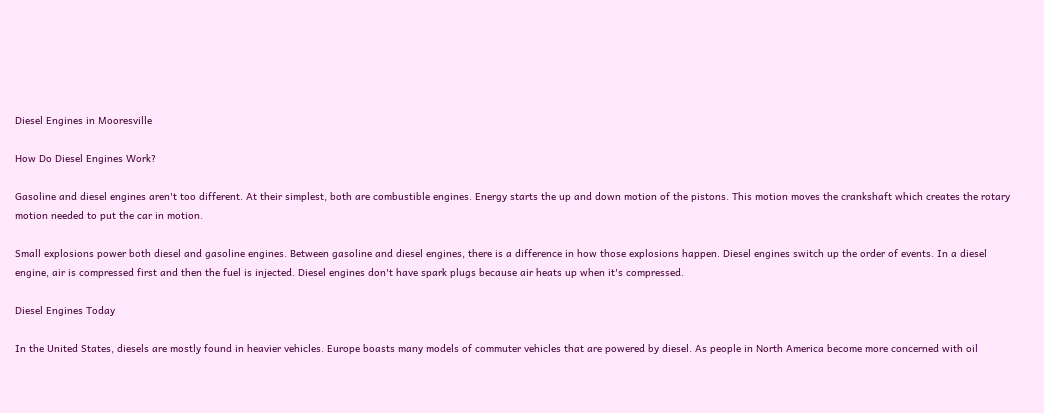Diesel Engines in Mooresville

How Do Diesel Engines Work?

Gasoline and diesel engines aren't too different. At their simplest, both are combustible engines. Energy starts the up and down motion of the pistons. This motion moves the crankshaft which creates the rotary motion needed to put the car in motion.

Small explosions power both diesel and gasoline engines. Between gasoline and diesel engines, there is a difference in how those explosions happen. Diesel engines switch up the order of events. In a diesel engine, air is compressed first and then the fuel is injected. Diesel engines don't have spark plugs because air heats up when it's compressed.

Diesel Engines Today

In the United States, diesels are mostly found in heavier vehicles. Europe boasts many models of commuter vehicles that are powered by diesel. As people in North America become more concerned with oil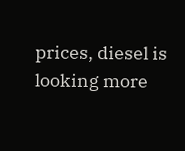prices, diesel is looking more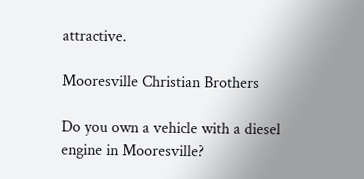attractive.

Mooresville Christian Brothers

Do you own a vehicle with a diesel engine in Mooresville?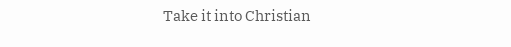Take it into Christian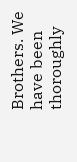Brothers. We have been thoroughly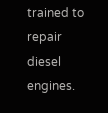trained to repair diesel engines.